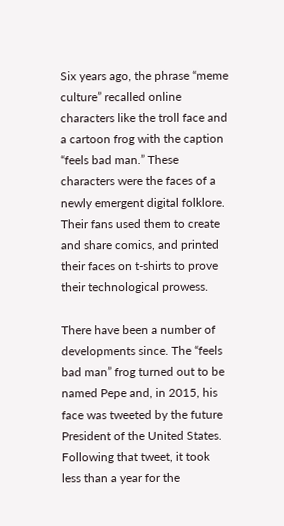Six years ago, the phrase “meme culture” recalled online characters like the troll face and a cartoon frog with the caption “feels bad man.” These characters were the faces of a newly emergent digital folklore. Their fans used them to create and share comics, and printed their faces on t-shirts to prove their technological prowess.

There have been a number of developments since. The “feels bad man” frog turned out to be named Pepe and, in 2015, his face was tweeted by the future President of the United States. Following that tweet, it took less than a year for the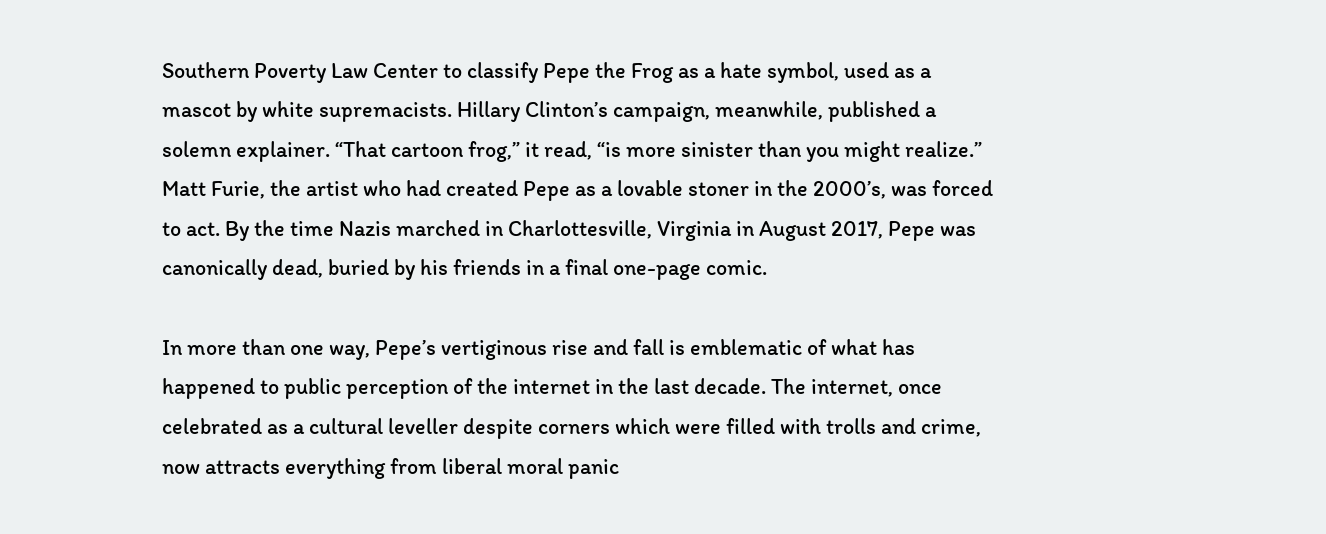Southern Poverty Law Center to classify Pepe the Frog as a hate symbol, used as a mascot by white supremacists. Hillary Clinton’s campaign, meanwhile, published a solemn explainer. “That cartoon frog,” it read, “is more sinister than you might realize.” Matt Furie, the artist who had created Pepe as a lovable stoner in the 2000’s, was forced to act. By the time Nazis marched in Charlottesville, Virginia in August 2017, Pepe was canonically dead, buried by his friends in a final one-page comic.

In more than one way, Pepe’s vertiginous rise and fall is emblematic of what has happened to public perception of the internet in the last decade. The internet, once celebrated as a cultural leveller despite corners which were filled with trolls and crime, now attracts everything from liberal moral panic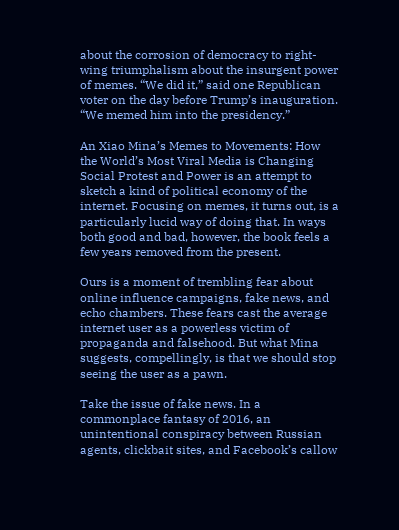about the corrosion of democracy to right-wing triumphalism about the insurgent power of memes. “We did it,” said one Republican voter on the day before Trump’s inauguration. “We memed him into the presidency.”

An Xiao Mina’s Memes to Movements: How the World’s Most Viral Media is Changing Social Protest and Power is an attempt to sketch a kind of political economy of the internet. Focusing on memes, it turns out, is a particularly lucid way of doing that. In ways both good and bad, however, the book feels a few years removed from the present.

Ours is a moment of trembling fear about online influence campaigns, fake news, and echo chambers. These fears cast the average internet user as a powerless victim of propaganda and falsehood. But what Mina suggests, compellingly, is that we should stop seeing the user as a pawn.

Take the issue of fake news. In a commonplace fantasy of 2016, an unintentional conspiracy between Russian agents, clickbait sites, and Facebook’s callow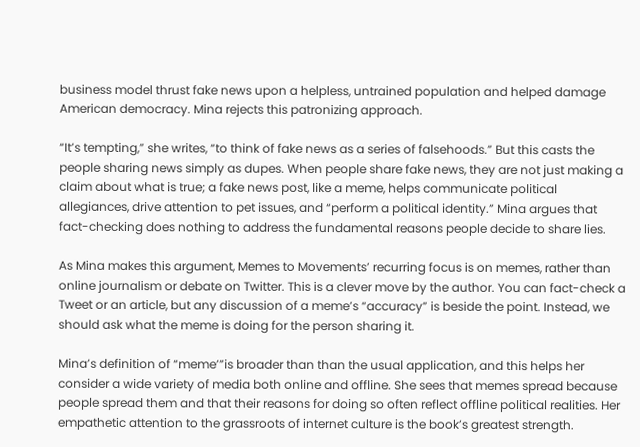business model thrust fake news upon a helpless, untrained population and helped damage American democracy. Mina rejects this patronizing approach.

“It’s tempting,” she writes, “to think of fake news as a series of falsehoods.” But this casts the people sharing news simply as dupes. When people share fake news, they are not just making a claim about what is true; a fake news post, like a meme, helps communicate political allegiances, drive attention to pet issues, and “perform a political identity.” Mina argues that fact-checking does nothing to address the fundamental reasons people decide to share lies.

As Mina makes this argument, Memes to Movements’ recurring focus is on memes, rather than online journalism or debate on Twitter. This is a clever move by the author. You can fact-check a Tweet or an article, but any discussion of a meme’s “accuracy” is beside the point. Instead, we should ask what the meme is doing for the person sharing it.

Mina’s definition of “meme’”is broader than than the usual application, and this helps her consider a wide variety of media both online and offline. She sees that memes spread because people spread them and that their reasons for doing so often reflect offline political realities. Her empathetic attention to the grassroots of internet culture is the book’s greatest strength.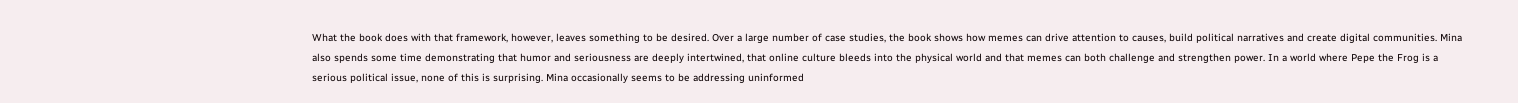What the book does with that framework, however, leaves something to be desired. Over a large number of case studies, the book shows how memes can drive attention to causes, build political narratives and create digital communities. Mina also spends some time demonstrating that humor and seriousness are deeply intertwined, that online culture bleeds into the physical world and that memes can both challenge and strengthen power. In a world where Pepe the Frog is a serious political issue, none of this is surprising. Mina occasionally seems to be addressing uninformed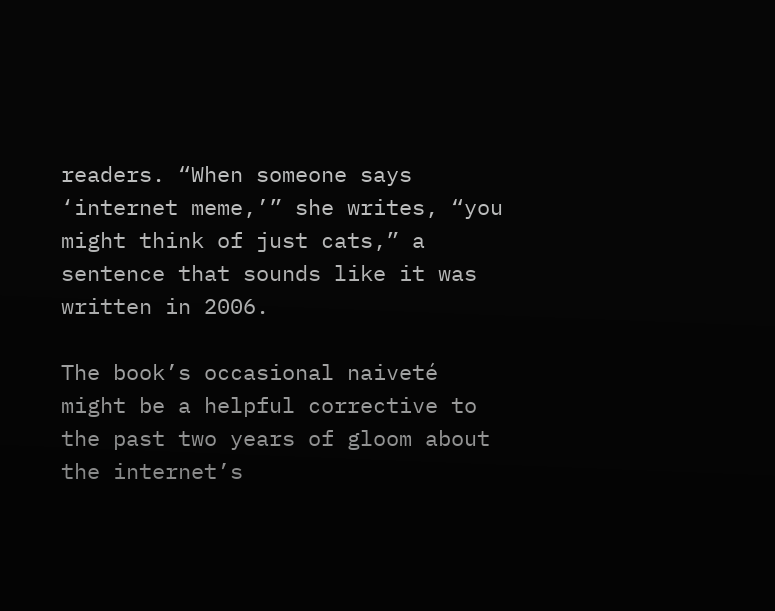readers. “When someone says ‘internet meme,’” she writes, “you might think of just cats,” a sentence that sounds like it was written in 2006.

The book’s occasional naiveté might be a helpful corrective to the past two years of gloom about the internet’s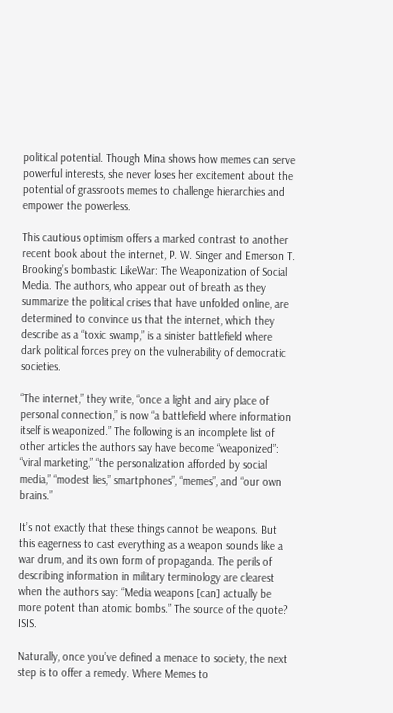political potential. Though Mina shows how memes can serve powerful interests, she never loses her excitement about the potential of grassroots memes to challenge hierarchies and empower the powerless.

This cautious optimism offers a marked contrast to another recent book about the internet, P. W. Singer and Emerson T. Brooking’s bombastic LikeWar: The Weaponization of Social Media. The authors, who appear out of breath as they summarize the political crises that have unfolded online, are determined to convince us that the internet, which they describe as a “toxic swamp,” is a sinister battlefield where dark political forces prey on the vulnerability of democratic societies.

“The internet,” they write, “once a light and airy place of personal connection,” is now “a battlefield where information itself is weaponized.” The following is an incomplete list of other articles the authors say have become “weaponized”: “viral marketing,” “the personalization afforded by social media,” “modest lies,” smartphones”, “memes”, and “our own brains.”

It’s not exactly that these things cannot be weapons. But this eagerness to cast everything as a weapon sounds like a war drum, and its own form of propaganda. The perils of describing information in military terminology are clearest when the authors say: “Media weapons [can] actually be more potent than atomic bombs.” The source of the quote? ISIS.

Naturally, once you’ve defined a menace to society, the next step is to offer a remedy. Where Memes to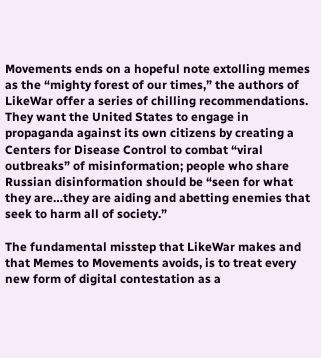Movements ends on a hopeful note extolling memes as the “mighty forest of our times,” the authors of LikeWar offer a series of chilling recommendations. They want the United States to engage in propaganda against its own citizens by creating a Centers for Disease Control to combat “viral outbreaks” of misinformation; people who share Russian disinformation should be “seen for what they are…they are aiding and abetting enemies that seek to harm all of society.”

The fundamental misstep that LikeWar makes and that Memes to Movements avoids, is to treat every new form of digital contestation as a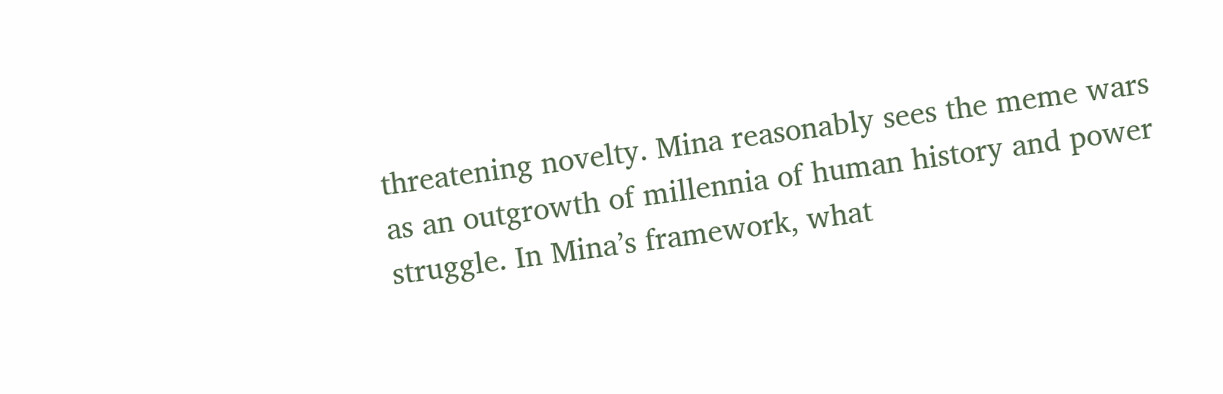threatening novelty. Mina reasonably sees the meme wars as an outgrowth of millennia of human history and power struggle. In Mina’s framework, what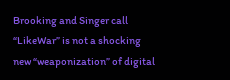Brooking and Singer call “LikeWar” is not a shocking new “weaponization” of digital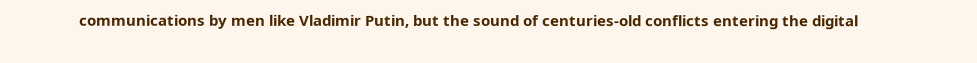communications by men like Vladimir Putin, but the sound of centuries-old conflicts entering the digital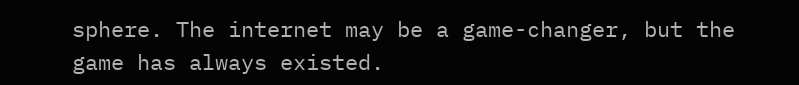sphere. The internet may be a game-changer, but the game has always existed.